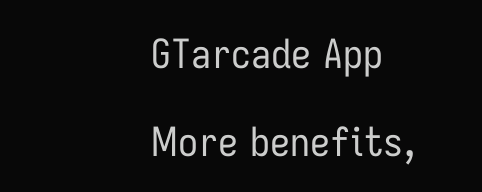GTarcade App

More benefits,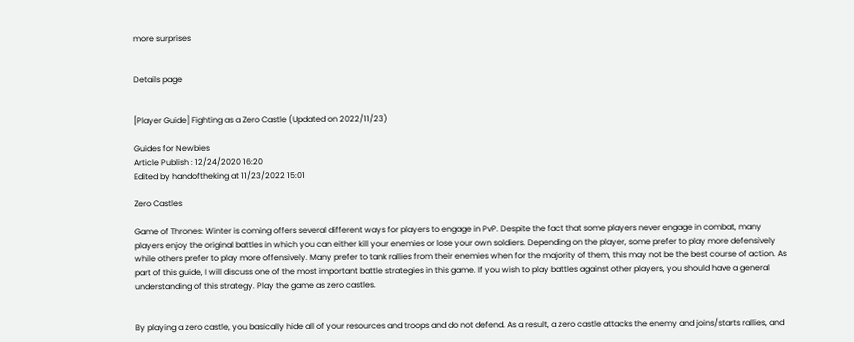more surprises


Details page


[Player Guide] Fighting as a Zero Castle (Updated on 2022/11/23)

Guides for Newbies
Article Publish : 12/24/2020 16:20
Edited by handoftheking at 11/23/2022 15:01

Zero Castles

Game of Thrones: Winter is coming offers several different ways for players to engage in PvP. Despite the fact that some players never engage in combat, many players enjoy the original battles in which you can either kill your enemies or lose your own soldiers. Depending on the player, some prefer to play more defensively while others prefer to play more offensively. Many prefer to tank rallies from their enemies when for the majority of them, this may not be the best course of action. As part of this guide, I will discuss one of the most important battle strategies in this game. If you wish to play battles against other players, you should have a general understanding of this strategy. Play the game as zero castles.


By playing a zero castle, you basically hide all of your resources and troops and do not defend. As a result, a zero castle attacks the enemy and joins/starts rallies, and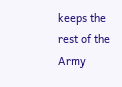keeps the rest of the Army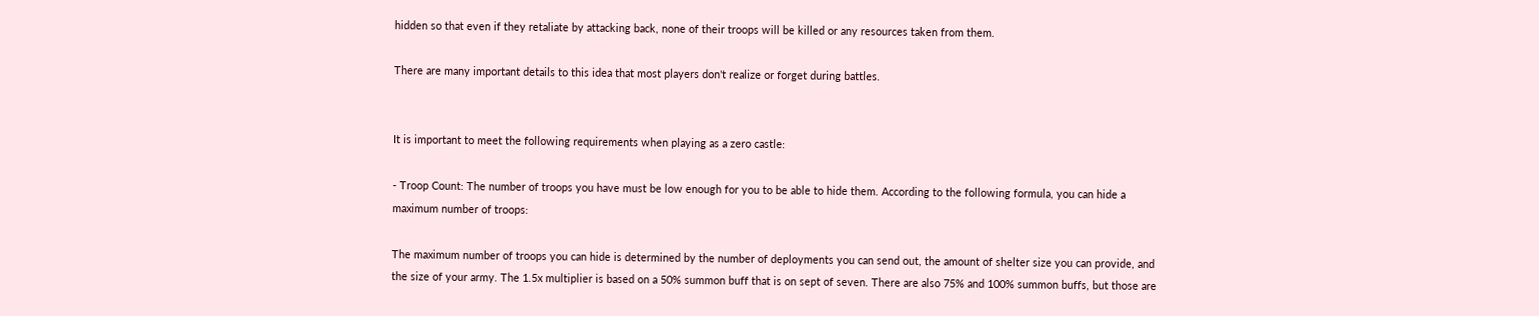hidden so that even if they retaliate by attacking back, none of their troops will be killed or any resources taken from them.

There are many important details to this idea that most players don't realize or forget during battles.


It is important to meet the following requirements when playing as a zero castle:

- Troop Count: The number of troops you have must be low enough for you to be able to hide them. According to the following formula, you can hide a maximum number of troops:

The maximum number of troops you can hide is determined by the number of deployments you can send out, the amount of shelter size you can provide, and the size of your army. The 1.5x multiplier is based on a 50% summon buff that is on sept of seven. There are also 75% and 100% summon buffs, but those are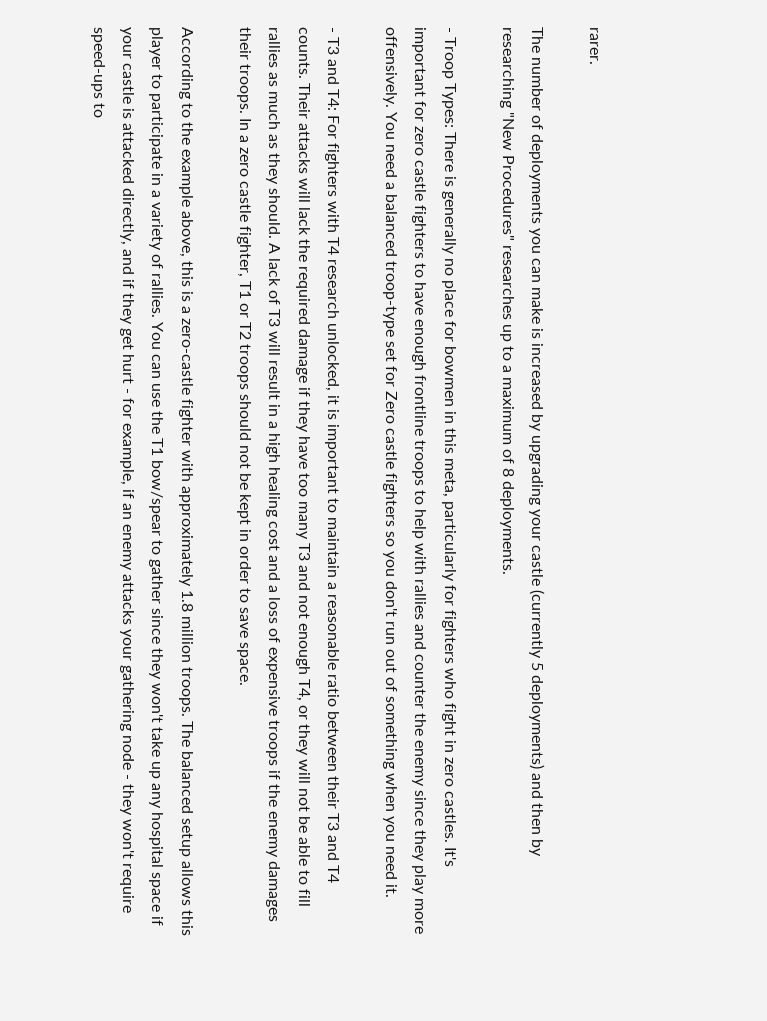rarer.

The number of deployments you can make is increased by upgrading your castle (currently 5 deployments) and then by researching "New Procedures" researches up to a maximum of 8 deployments.

- Troop Types: There is generally no place for bowmen in this meta, particularly for fighters who fight in zero castles. It's important for zero castle fighters to have enough frontline troops to help with rallies and counter the enemy since they play more offensively. You need a balanced troop-type set for Zero castle fighters so you don't run out of something when you need it.

- T3 and T4: For fighters with T4 research unlocked, it is important to maintain a reasonable ratio between their T3 and T4 counts. Their attacks will lack the required damage if they have too many T3 and not enough T4, or they will not be able to fill rallies as much as they should. A lack of T3 will result in a high healing cost and a loss of expensive troops if the enemy damages their troops. In a zero castle fighter, T1 or T2 troops should not be kept in order to save space.

According to the example above, this is a zero-castle fighter with approximately 1.8 million troops. The balanced setup allows this player to participate in a variety of rallies. You can use the T1 bow/spear to gather since they won't take up any hospital space if your castle is attacked directly, and if they get hurt - for example, if an enemy attacks your gathering node - they won't require speed-ups to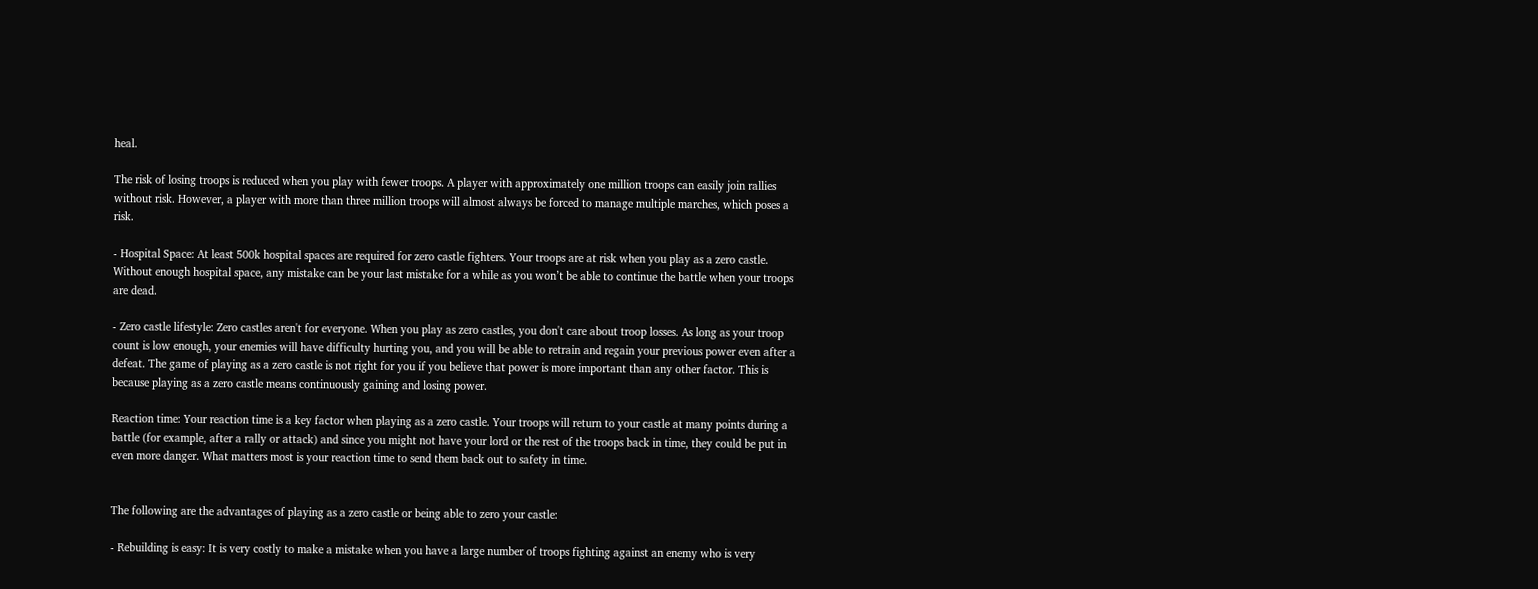heal.

The risk of losing troops is reduced when you play with fewer troops. A player with approximately one million troops can easily join rallies without risk. However, a player with more than three million troops will almost always be forced to manage multiple marches, which poses a risk.

- Hospital Space: At least 500k hospital spaces are required for zero castle fighters. Your troops are at risk when you play as a zero castle. Without enough hospital space, any mistake can be your last mistake for a while as you won’t be able to continue the battle when your troops are dead.

- Zero castle lifestyle: Zero castles aren't for everyone. When you play as zero castles, you don't care about troop losses. As long as your troop count is low enough, your enemies will have difficulty hurting you, and you will be able to retrain and regain your previous power even after a defeat. The game of playing as a zero castle is not right for you if you believe that power is more important than any other factor. This is because playing as a zero castle means continuously gaining and losing power.

Reaction time: Your reaction time is a key factor when playing as a zero castle. Your troops will return to your castle at many points during a battle (for example, after a rally or attack) and since you might not have your lord or the rest of the troops back in time, they could be put in even more danger. What matters most is your reaction time to send them back out to safety in time.


The following are the advantages of playing as a zero castle or being able to zero your castle:

- Rebuilding is easy: It is very costly to make a mistake when you have a large number of troops fighting against an enemy who is very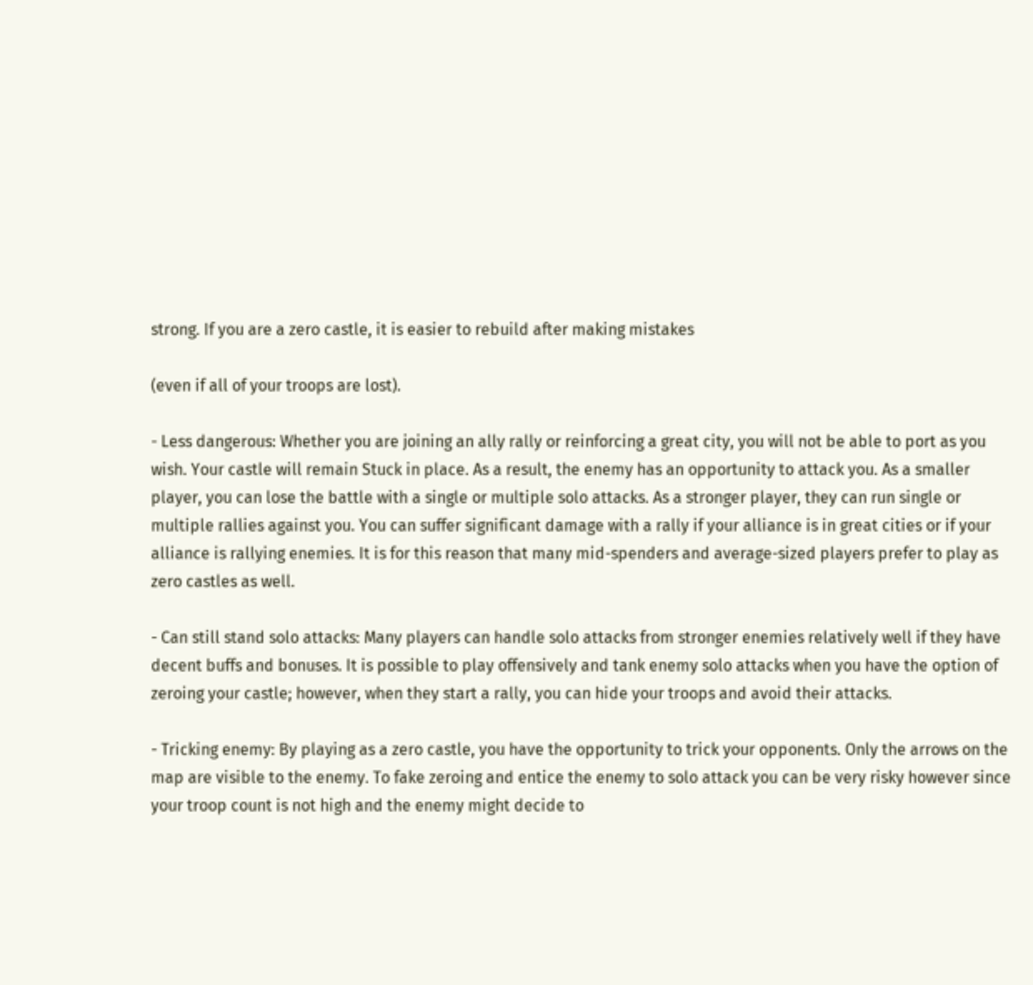strong. If you are a zero castle, it is easier to rebuild after making mistakes

(even if all of your troops are lost).

- Less dangerous: Whether you are joining an ally rally or reinforcing a great city, you will not be able to port as you wish. Your castle will remain Stuck in place. As a result, the enemy has an opportunity to attack you. As a smaller player, you can lose the battle with a single or multiple solo attacks. As a stronger player, they can run single or multiple rallies against you. You can suffer significant damage with a rally if your alliance is in great cities or if your alliance is rallying enemies. It is for this reason that many mid-spenders and average-sized players prefer to play as zero castles as well.

- Can still stand solo attacks: Many players can handle solo attacks from stronger enemies relatively well if they have decent buffs and bonuses. It is possible to play offensively and tank enemy solo attacks when you have the option of zeroing your castle; however, when they start a rally, you can hide your troops and avoid their attacks.

- Tricking enemy: By playing as a zero castle, you have the opportunity to trick your opponents. Only the arrows on the map are visible to the enemy. To fake zeroing and entice the enemy to solo attack you can be very risky however since your troop count is not high and the enemy might decide to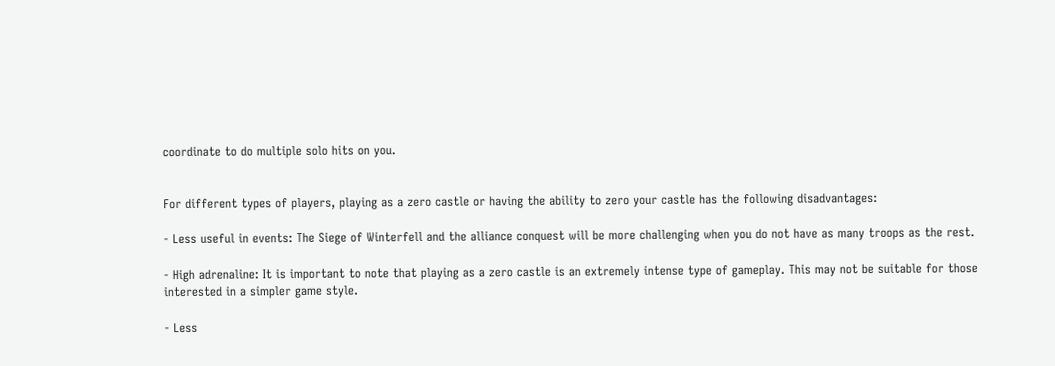coordinate to do multiple solo hits on you.


For different types of players, playing as a zero castle or having the ability to zero your castle has the following disadvantages:

- Less useful in events: The Siege of Winterfell and the alliance conquest will be more challenging when you do not have as many troops as the rest.

- High adrenaline: It is important to note that playing as a zero castle is an extremely intense type of gameplay. This may not be suitable for those interested in a simpler game style.

- Less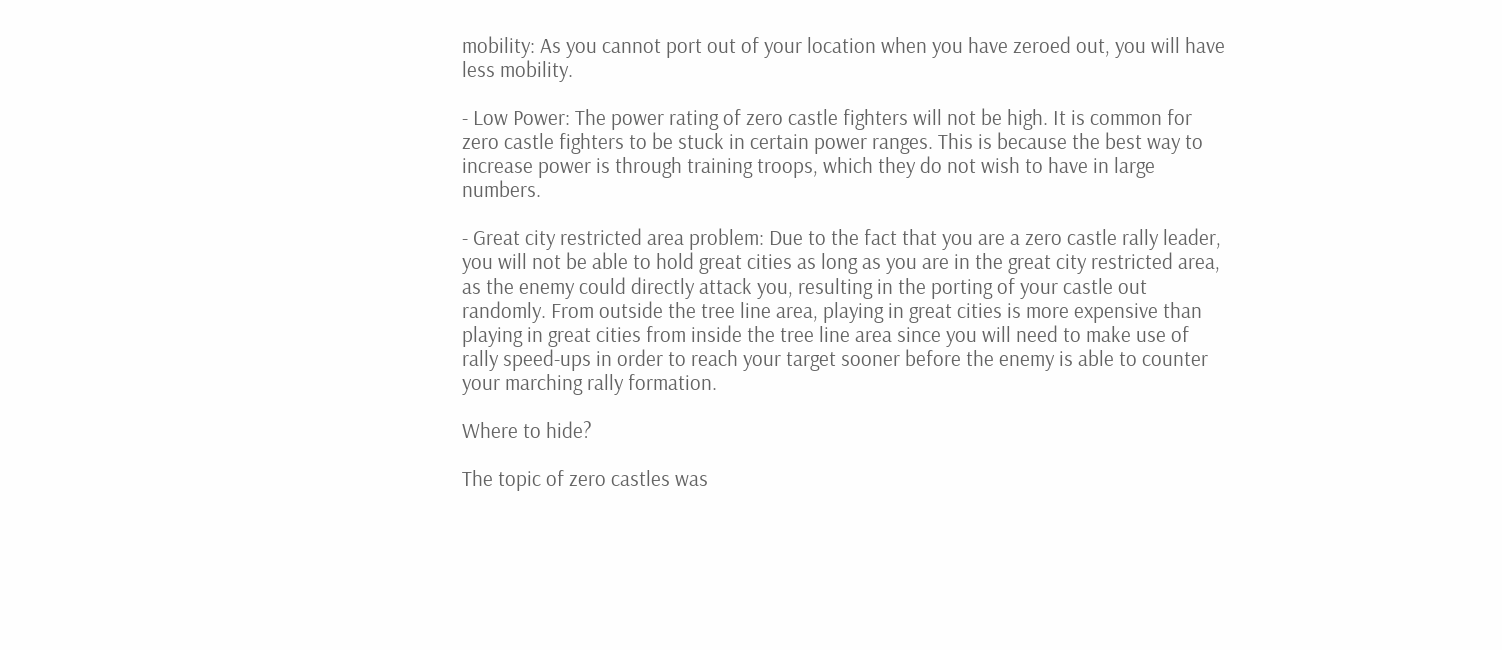mobility: As you cannot port out of your location when you have zeroed out, you will have less mobility.

- Low Power: The power rating of zero castle fighters will not be high. It is common for zero castle fighters to be stuck in certain power ranges. This is because the best way to increase power is through training troops, which they do not wish to have in large numbers.

- Great city restricted area problem: Due to the fact that you are a zero castle rally leader, you will not be able to hold great cities as long as you are in the great city restricted area, as the enemy could directly attack you, resulting in the porting of your castle out randomly. From outside the tree line area, playing in great cities is more expensive than playing in great cities from inside the tree line area since you will need to make use of rally speed-ups in order to reach your target sooner before the enemy is able to counter your marching rally formation.

Where to hide?

The topic of zero castles was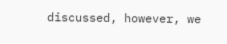discussed, however, we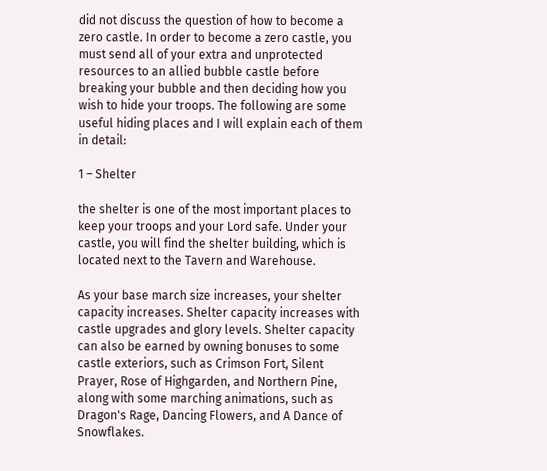did not discuss the question of how to become a zero castle. In order to become a zero castle, you must send all of your extra and unprotected resources to an allied bubble castle before breaking your bubble and then deciding how you wish to hide your troops. The following are some useful hiding places and I will explain each of them in detail:

1 – Shelter

the shelter is one of the most important places to keep your troops and your Lord safe. Under your castle, you will find the shelter building, which is located next to the Tavern and Warehouse.

As your base march size increases, your shelter capacity increases. Shelter capacity increases with castle upgrades and glory levels. Shelter capacity can also be earned by owning bonuses to some castle exteriors, such as Crimson Fort, Silent Prayer, Rose of Highgarden, and Northern Pine, along with some marching animations, such as Dragon's Rage, Dancing Flowers, and A Dance of Snowflakes.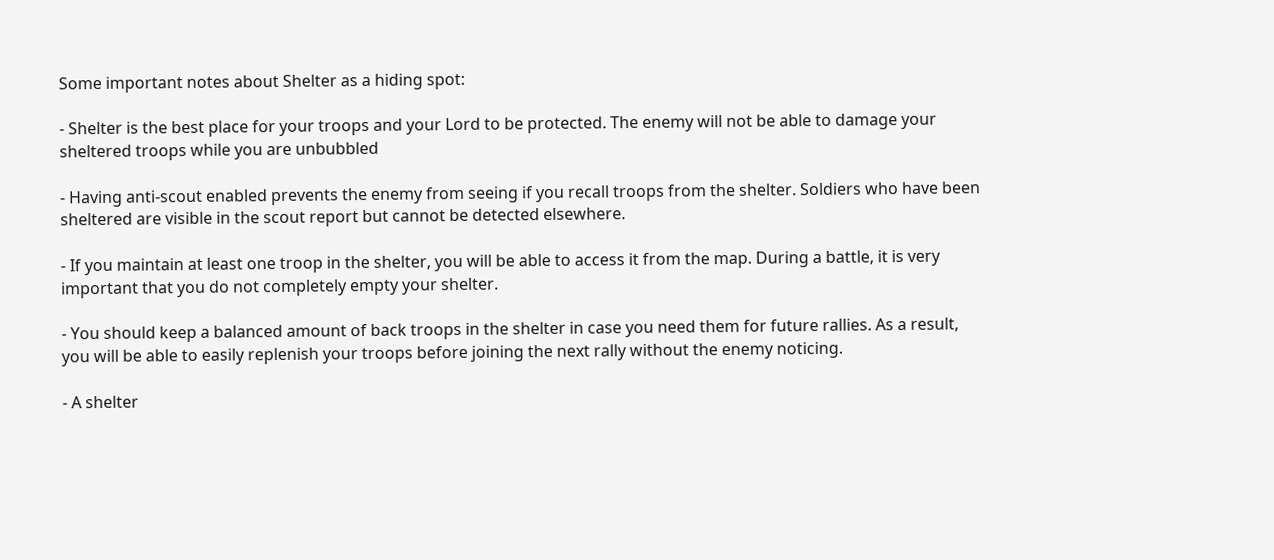Some important notes about Shelter as a hiding spot:

- Shelter is the best place for your troops and your Lord to be protected. The enemy will not be able to damage your sheltered troops while you are unbubbled

- Having anti-scout enabled prevents the enemy from seeing if you recall troops from the shelter. Soldiers who have been sheltered are visible in the scout report but cannot be detected elsewhere.

- If you maintain at least one troop in the shelter, you will be able to access it from the map. During a battle, it is very important that you do not completely empty your shelter.

- You should keep a balanced amount of back troops in the shelter in case you need them for future rallies. As a result, you will be able to easily replenish your troops before joining the next rally without the enemy noticing.

- A shelter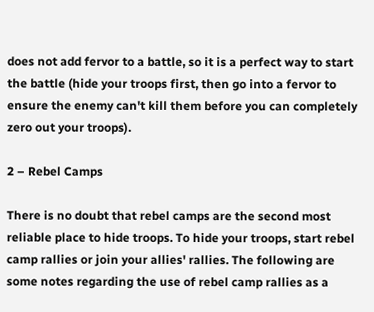does not add fervor to a battle, so it is a perfect way to start the battle (hide your troops first, then go into a fervor to ensure the enemy can't kill them before you can completely zero out your troops).

2 – Rebel Camps

There is no doubt that rebel camps are the second most reliable place to hide troops. To hide your troops, start rebel camp rallies or join your allies' rallies. The following are some notes regarding the use of rebel camp rallies as a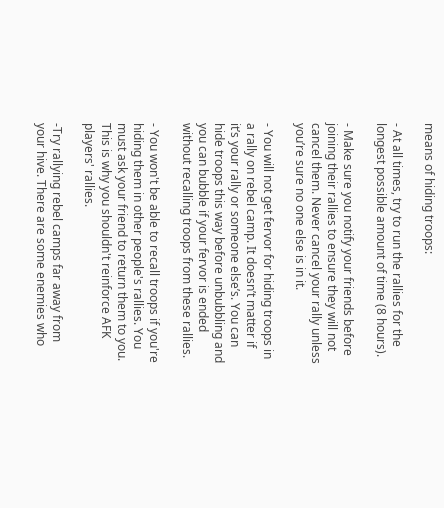means of hiding troops:

- At all times, try to run the rallies for the longest possible amount of time (8 hours).

- Make sure you notify your friends before joining their rallies to ensure they will not cancel them. Never cancel your rally unless you’re sure no one else is in it.

- You will not get fervor for hiding troops in a rally on rebel camp. It doesn’t matter if it’s your rally or someone else’s. You can hide troops this way before unbubbling and you can bubble if your fervor is ended without recalling troops from these rallies.

- You won't be able to recall troops if you're hiding them in other people's rallies. You must ask your friend to return them to you. This is why you shouldn't reinforce AFK players' rallies.

-Try rallying rebel camps far away from your hive. There are some enemies who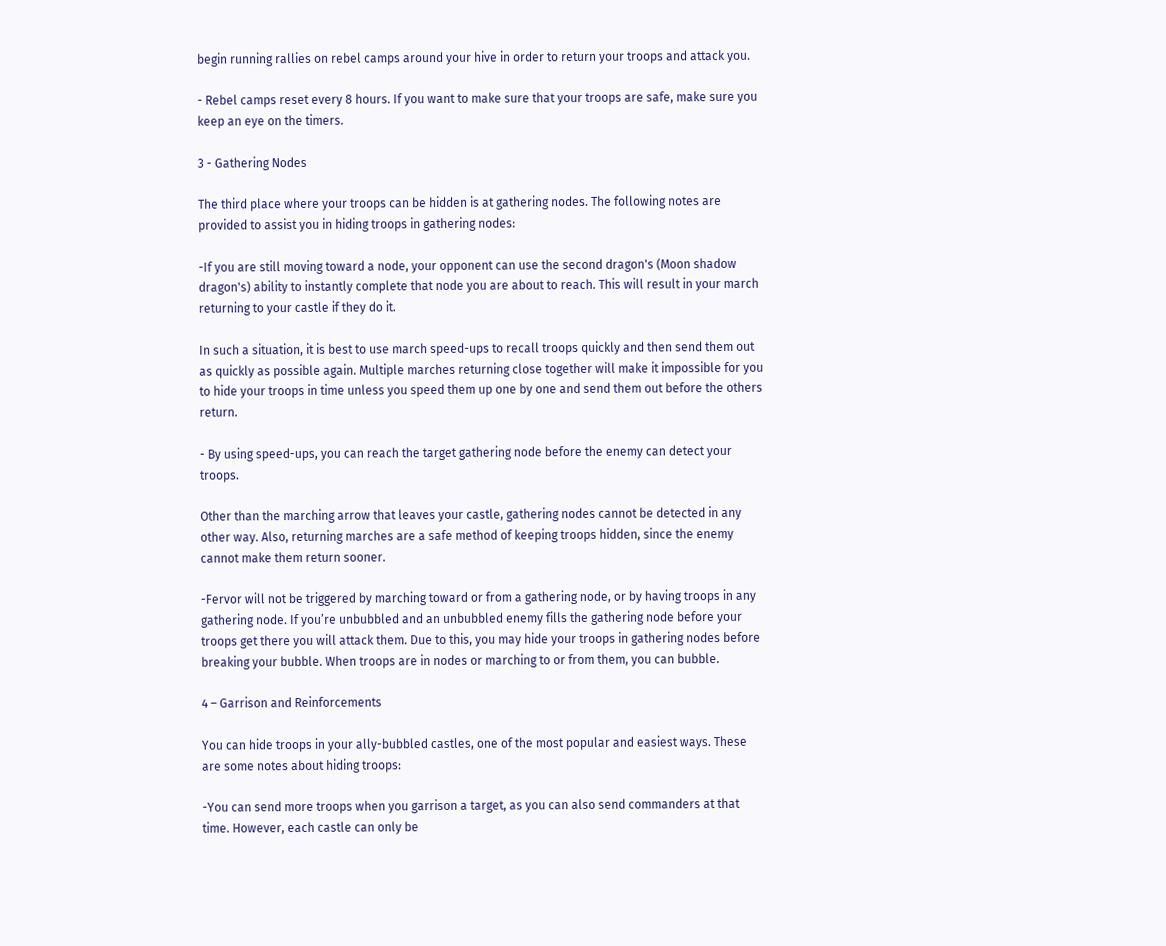begin running rallies on rebel camps around your hive in order to return your troops and attack you.

- Rebel camps reset every 8 hours. If you want to make sure that your troops are safe, make sure you keep an eye on the timers.

3 - Gathering Nodes

The third place where your troops can be hidden is at gathering nodes. The following notes are provided to assist you in hiding troops in gathering nodes:

-If you are still moving toward a node, your opponent can use the second dragon's (Moon shadow dragon's) ability to instantly complete that node you are about to reach. This will result in your march returning to your castle if they do it.

In such a situation, it is best to use march speed-ups to recall troops quickly and then send them out as quickly as possible again. Multiple marches returning close together will make it impossible for you to hide your troops in time unless you speed them up one by one and send them out before the others return.

- By using speed-ups, you can reach the target gathering node before the enemy can detect your troops.

Other than the marching arrow that leaves your castle, gathering nodes cannot be detected in any other way. Also, returning marches are a safe method of keeping troops hidden, since the enemy cannot make them return sooner.

-Fervor will not be triggered by marching toward or from a gathering node, or by having troops in any gathering node. If you’re unbubbled and an unbubbled enemy fills the gathering node before your troops get there you will attack them. Due to this, you may hide your troops in gathering nodes before breaking your bubble. When troops are in nodes or marching to or from them, you can bubble.

4 – Garrison and Reinforcements

You can hide troops in your ally-bubbled castles, one of the most popular and easiest ways. These are some notes about hiding troops:

-You can send more troops when you garrison a target, as you can also send commanders at that time. However, each castle can only be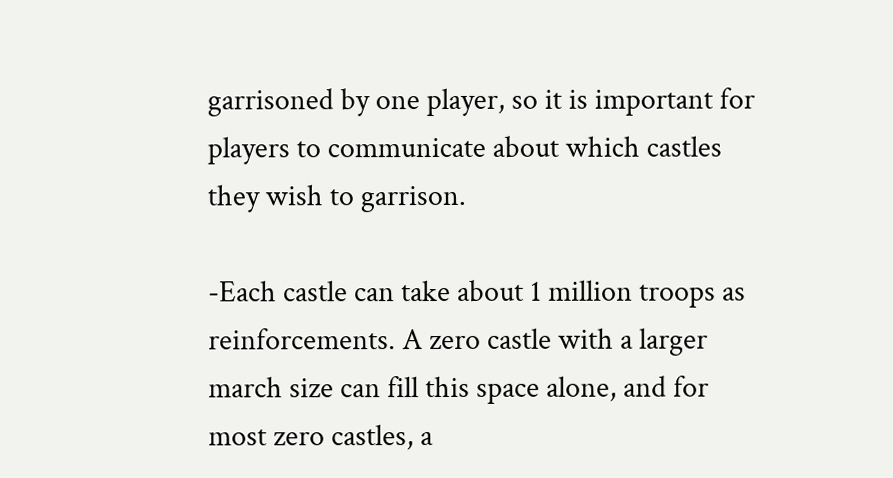garrisoned by one player, so it is important for players to communicate about which castles they wish to garrison.

-Each castle can take about 1 million troops as reinforcements. A zero castle with a larger march size can fill this space alone, and for most zero castles, a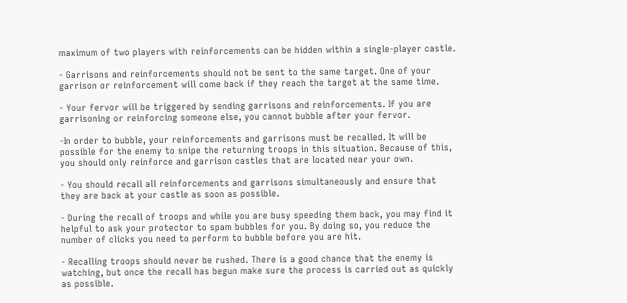maximum of two players with reinforcements can be hidden within a single-player castle.

- Garrisons and reinforcements should not be sent to the same target. One of your garrison or reinforcement will come back if they reach the target at the same time.

- Your fervor will be triggered by sending garrisons and reinforcements. If you are garrisoning or reinforcing someone else, you cannot bubble after your fervor.

-In order to bubble, your reinforcements and garrisons must be recalled. It will be possible for the enemy to snipe the returning troops in this situation. Because of this, you should only reinforce and garrison castles that are located near your own.

- You should recall all reinforcements and garrisons simultaneously and ensure that they are back at your castle as soon as possible.

- During the recall of troops and while you are busy speeding them back, you may find it helpful to ask your protector to spam bubbles for you. By doing so, you reduce the number of clicks you need to perform to bubble before you are hit.

- Recalling troops should never be rushed. There is a good chance that the enemy is watching, but once the recall has begun make sure the process is carried out as quickly as possible.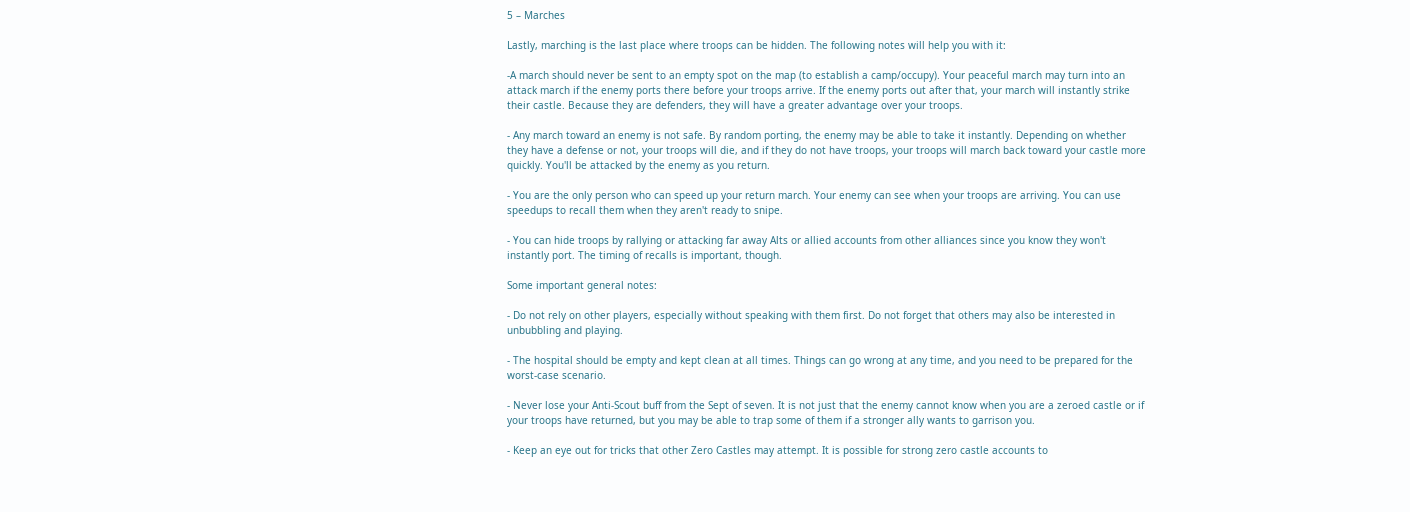5 – Marches

Lastly, marching is the last place where troops can be hidden. The following notes will help you with it:

-A march should never be sent to an empty spot on the map (to establish a camp/occupy). Your peaceful march may turn into an attack march if the enemy ports there before your troops arrive. If the enemy ports out after that, your march will instantly strike their castle. Because they are defenders, they will have a greater advantage over your troops.

- Any march toward an enemy is not safe. By random porting, the enemy may be able to take it instantly. Depending on whether they have a defense or not, your troops will die, and if they do not have troops, your troops will march back toward your castle more quickly. You'll be attacked by the enemy as you return.

- You are the only person who can speed up your return march. Your enemy can see when your troops are arriving. You can use speedups to recall them when they aren't ready to snipe.

- You can hide troops by rallying or attacking far away Alts or allied accounts from other alliances since you know they won't instantly port. The timing of recalls is important, though.

Some important general notes:

- Do not rely on other players, especially without speaking with them first. Do not forget that others may also be interested in unbubbling and playing.

- The hospital should be empty and kept clean at all times. Things can go wrong at any time, and you need to be prepared for the worst-case scenario.

- Never lose your Anti-Scout buff from the Sept of seven. It is not just that the enemy cannot know when you are a zeroed castle or if your troops have returned, but you may be able to trap some of them if a stronger ally wants to garrison you.

- Keep an eye out for tricks that other Zero Castles may attempt. It is possible for strong zero castle accounts to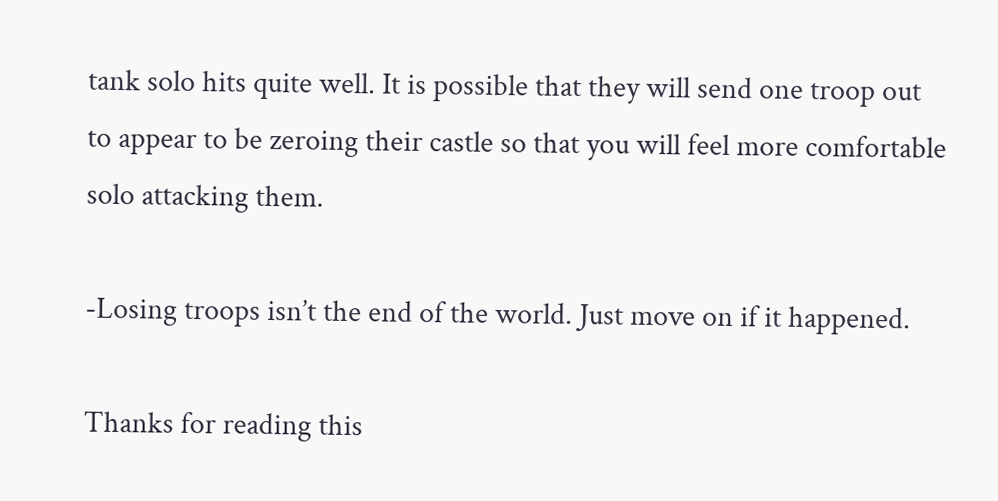tank solo hits quite well. It is possible that they will send one troop out to appear to be zeroing their castle so that you will feel more comfortable solo attacking them.

-Losing troops isn’t the end of the world. Just move on if it happened.

Thanks for reading this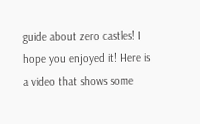guide about zero castles! I hope you enjoyed it! Here is a video that shows some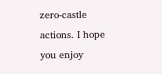zero-castle actions. I hope you enjoy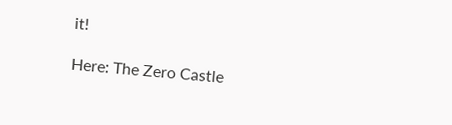it!

Here: The Zero Castle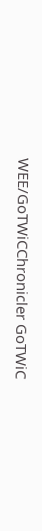WEE/GoTWiCChronicler GoTWiC